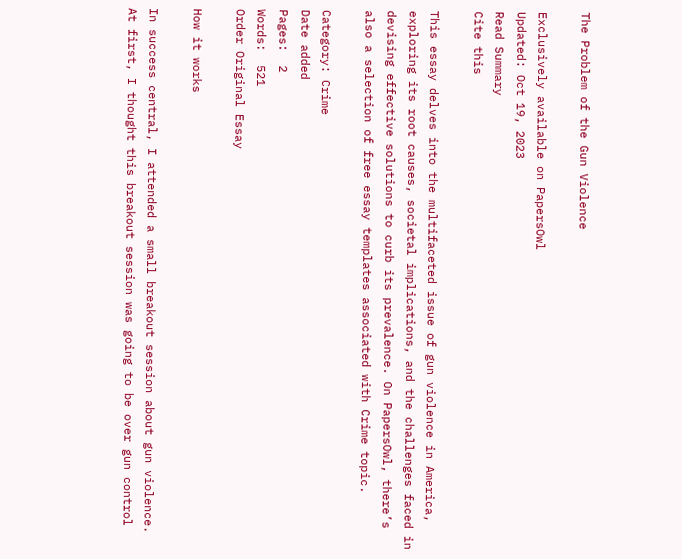The Problem of the Gun Violence

Exclusively available on PapersOwl
Updated: Oct 19, 2023
Read Summary
Cite this

This essay delves into the multifaceted issue of gun violence in America, exploring its root causes, societal implications, and the challenges faced in devising effective solutions to curb its prevalence. On PapersOwl, there’s also a selection of free essay templates associated with Crime topic.

Category: Crime
Date added
Pages:  2
Words:  521
Order Original Essay

How it works

In success central, I attended a small breakout session about gun violence. At first, I thought this breakout session was going to be over gun control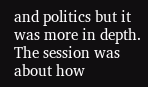and politics but it was more in depth. The session was about how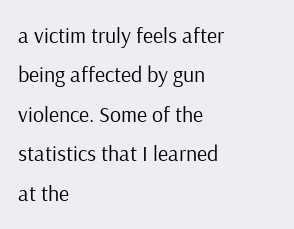a victim truly feels after being affected by gun violence. Some of the statistics that I learned at the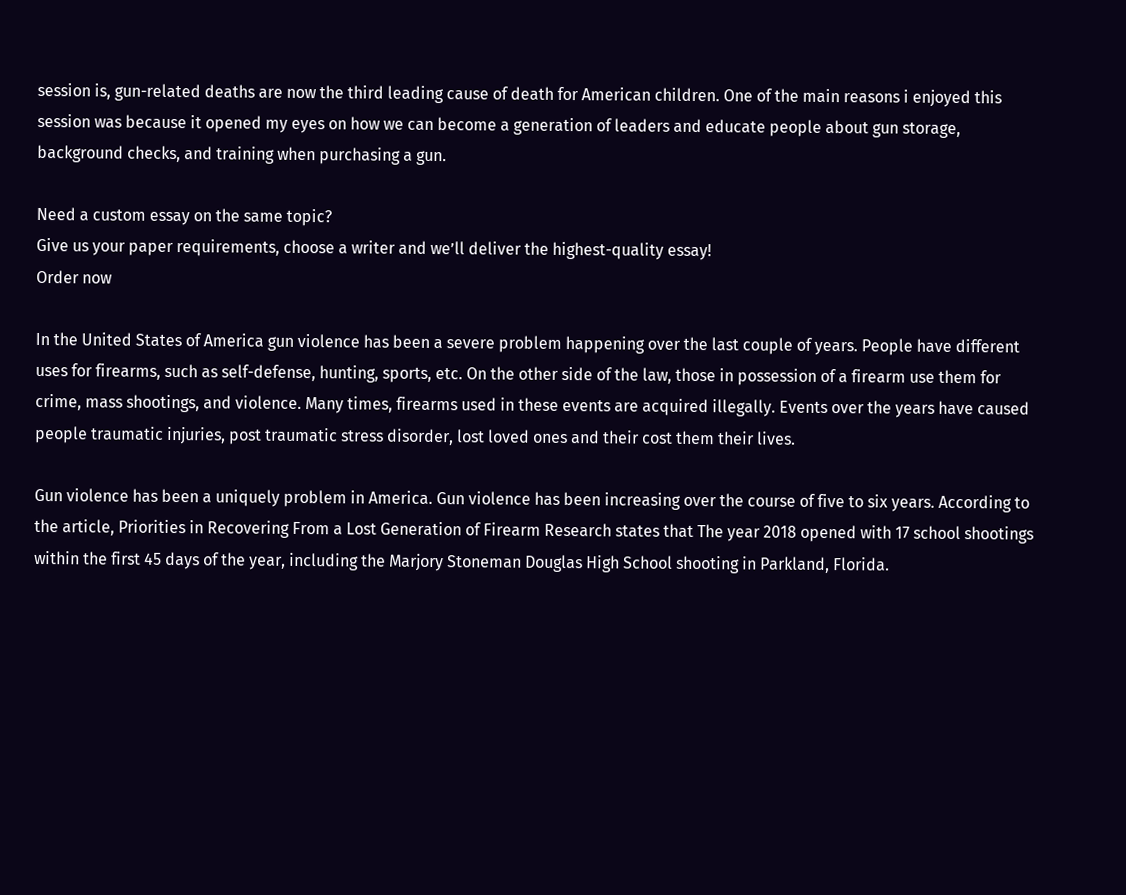session is, gun-related deaths are now the third leading cause of death for American children. One of the main reasons i enjoyed this session was because it opened my eyes on how we can become a generation of leaders and educate people about gun storage, background checks, and training when purchasing a gun.

Need a custom essay on the same topic?
Give us your paper requirements, choose a writer and we’ll deliver the highest-quality essay!
Order now

In the United States of America gun violence has been a severe problem happening over the last couple of years. People have different uses for firearms, such as self-defense, hunting, sports, etc. On the other side of the law, those in possession of a firearm use them for crime, mass shootings, and violence. Many times, firearms used in these events are acquired illegally. Events over the years have caused people traumatic injuries, post traumatic stress disorder, lost loved ones and their cost them their lives.

Gun violence has been a uniquely problem in America. Gun violence has been increasing over the course of five to six years. According to the article, Priorities in Recovering From a Lost Generation of Firearm Research states that The year 2018 opened with 17 school shootings within the first 45 days of the year, including the Marjory Stoneman Douglas High School shooting in Parkland, Florida.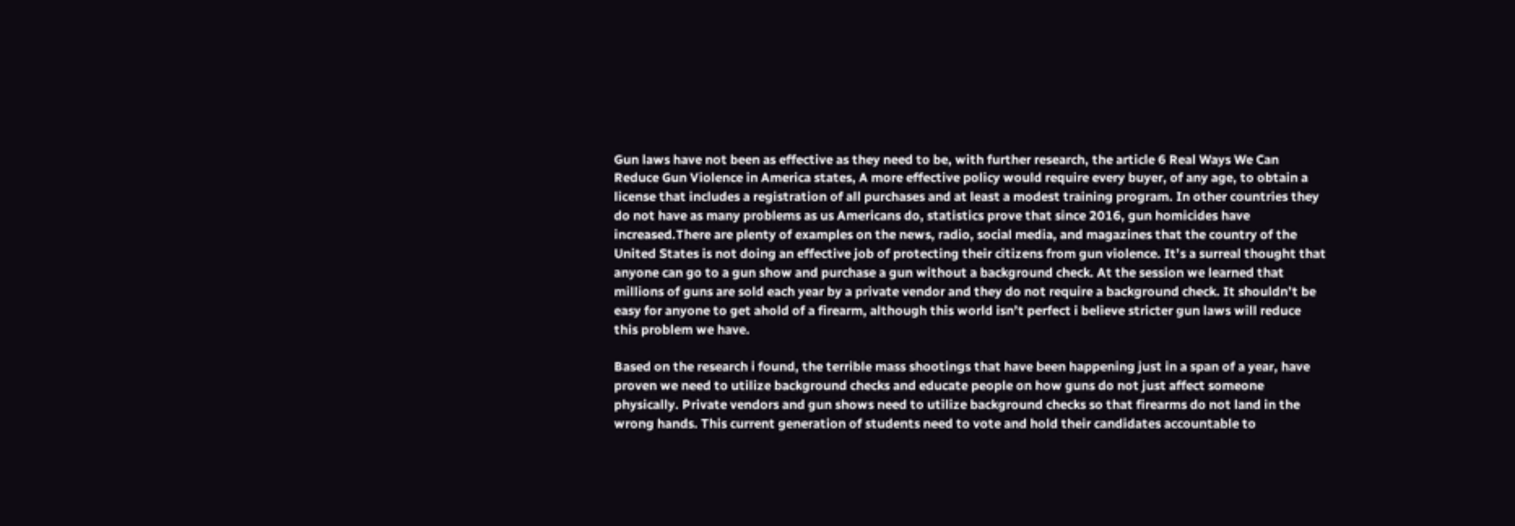Gun laws have not been as effective as they need to be, with further research, the article 6 Real Ways We Can Reduce Gun Violence in America states, A more effective policy would require every buyer, of any age, to obtain a license that includes a registration of all purchases and at least a modest training program. In other countries they do not have as many problems as us Americans do, statistics prove that since 2016, gun homicides have increased.There are plenty of examples on the news, radio, social media, and magazines that the country of the United States is not doing an effective job of protecting their citizens from gun violence. It’s a surreal thought that anyone can go to a gun show and purchase a gun without a background check. At the session we learned that millions of guns are sold each year by a private vendor and they do not require a background check. It shouldn’t be easy for anyone to get ahold of a firearm, although this world isn’t perfect i believe stricter gun laws will reduce this problem we have.

Based on the research i found, the terrible mass shootings that have been happening just in a span of a year, have proven we need to utilize background checks and educate people on how guns do not just affect someone physically. Private vendors and gun shows need to utilize background checks so that firearms do not land in the wrong hands. This current generation of students need to vote and hold their candidates accountable to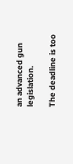an advanced gun legislation.

The deadline is too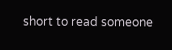short to read someone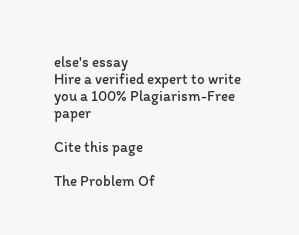else's essay
Hire a verified expert to write you a 100% Plagiarism-Free paper

Cite this page

The Problem Of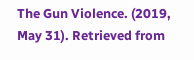The Gun Violence. (2019, May 31). Retrieved from